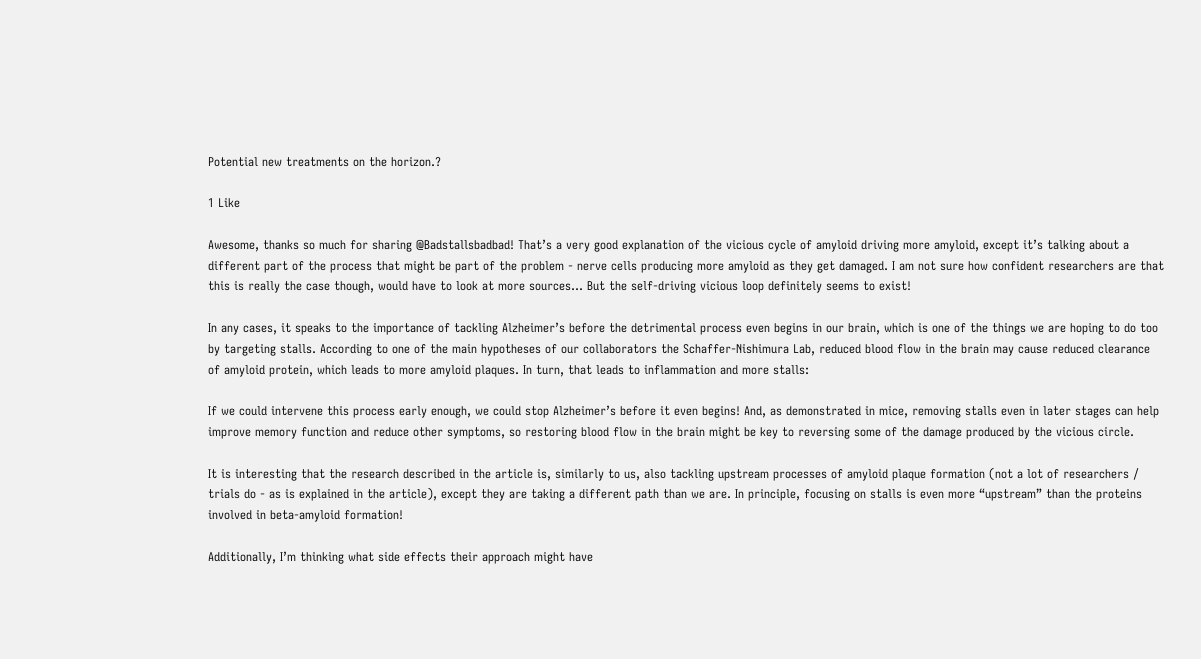Potential new treatments on the horizon.?

1 Like

Awesome, thanks so much for sharing @Badstallsbadbad! That’s a very good explanation of the vicious cycle of amyloid driving more amyloid, except it’s talking about a different part of the process that might be part of the problem - nerve cells producing more amyloid as they get damaged. I am not sure how confident researchers are that this is really the case though, would have to look at more sources… But the self-driving vicious loop definitely seems to exist!

In any cases, it speaks to the importance of tackling Alzheimer’s before the detrimental process even begins in our brain, which is one of the things we are hoping to do too by targeting stalls. According to one of the main hypotheses of our collaborators the Schaffer-Nishimura Lab, reduced blood flow in the brain may cause reduced clearance of amyloid protein, which leads to more amyloid plaques. In turn, that leads to inflammation and more stalls:

If we could intervene this process early enough, we could stop Alzheimer’s before it even begins! And, as demonstrated in mice, removing stalls even in later stages can help improve memory function and reduce other symptoms, so restoring blood flow in the brain might be key to reversing some of the damage produced by the vicious circle.

It is interesting that the research described in the article is, similarly to us, also tackling upstream processes of amyloid plaque formation (not a lot of researchers / trials do - as is explained in the article), except they are taking a different path than we are. In principle, focusing on stalls is even more “upstream” than the proteins involved in beta-amyloid formation!

Additionally, I’m thinking what side effects their approach might have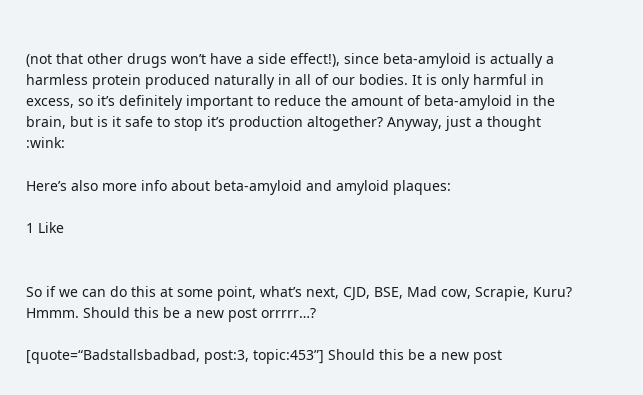(not that other drugs won’t have a side effect!), since beta-amyloid is actually a harmless protein produced naturally in all of our bodies. It is only harmful in excess, so it’s definitely important to reduce the amount of beta-amyloid in the brain, but is it safe to stop it’s production altogether? Anyway, just a thought :wink:

Here’s also more info about beta-amyloid and amyloid plaques:

1 Like


So if we can do this at some point, what’s next, CJD, BSE, Mad cow, Scrapie, Kuru? Hmmm. Should this be a new post orrrrr…?

[quote=“Badstallsbadbad, post:3, topic:453”] Should this be a new post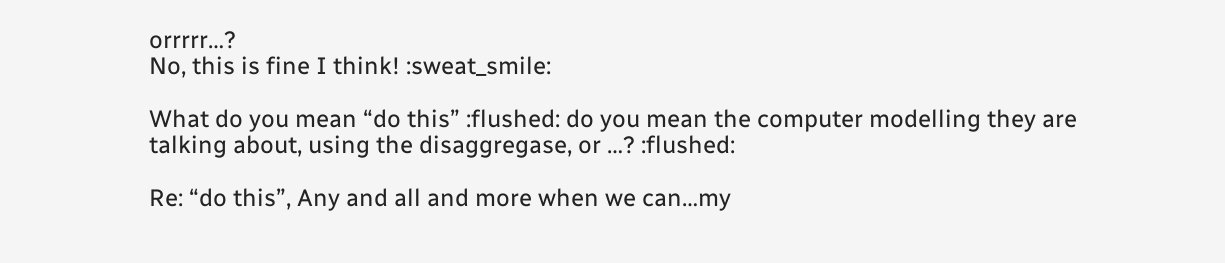orrrrr…?
No, this is fine I think! :sweat_smile:

What do you mean “do this” :flushed: do you mean the computer modelling they are talking about, using the disaggregase, or …? :flushed:

Re: “do this”, Any and all and more when we can…my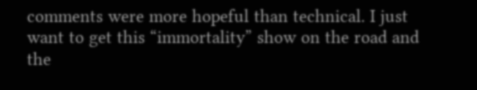comments were more hopeful than technical. I just want to get this “immortality” show on the road and the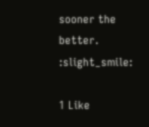sooner the better. :slight_smile:

1 Like